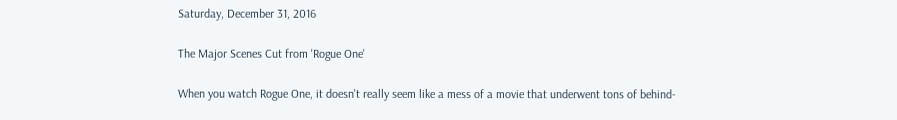Saturday, December 31, 2016

The Major Scenes Cut from 'Rogue One'

When you watch Rogue One, it doesn't really seem like a mess of a movie that underwent tons of behind-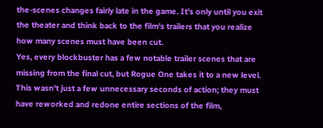the-scenes changes fairly late in the game. It's only until you exit the theater and think back to the film's trailers that you realize how many scenes must have been cut.
Yes, every blockbuster has a few notable trailer scenes that are missing from the final cut, but Rogue One takes it to a new level. This wasn't just a few unnecessary seconds of action; they must have reworked and redone entire sections of the film,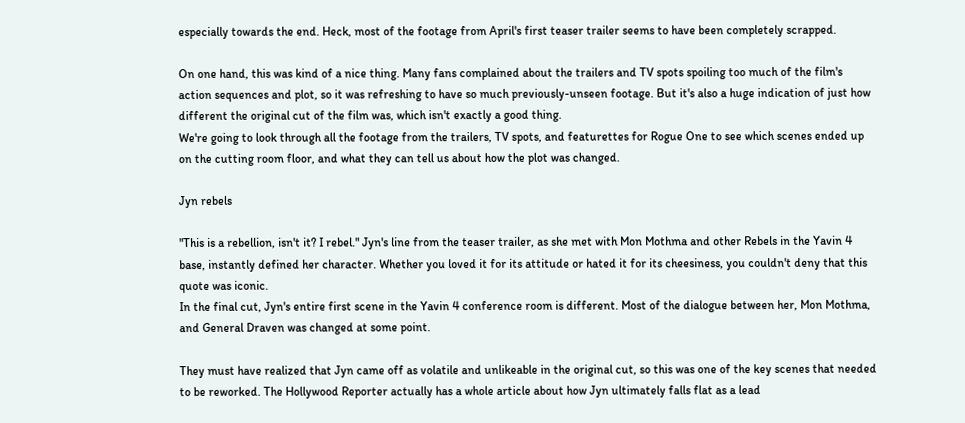especially towards the end. Heck, most of the footage from April's first teaser trailer seems to have been completely scrapped.

On one hand, this was kind of a nice thing. Many fans complained about the trailers and TV spots spoiling too much of the film's action sequences and plot, so it was refreshing to have so much previously-unseen footage. But it's also a huge indication of just how different the original cut of the film was, which isn't exactly a good thing.
We're going to look through all the footage from the trailers, TV spots, and featurettes for Rogue One to see which scenes ended up on the cutting room floor, and what they can tell us about how the plot was changed.

Jyn rebels

"This is a rebellion, isn't it? I rebel." Jyn's line from the teaser trailer, as she met with Mon Mothma and other Rebels in the Yavin 4 base, instantly defined her character. Whether you loved it for its attitude or hated it for its cheesiness, you couldn't deny that this quote was iconic.
In the final cut, Jyn's entire first scene in the Yavin 4 conference room is different. Most of the dialogue between her, Mon Mothma, and General Draven was changed at some point.

They must have realized that Jyn came off as volatile and unlikeable in the original cut, so this was one of the key scenes that needed to be reworked. The Hollywood Reporter actually has a whole article about how Jyn ultimately falls flat as a lead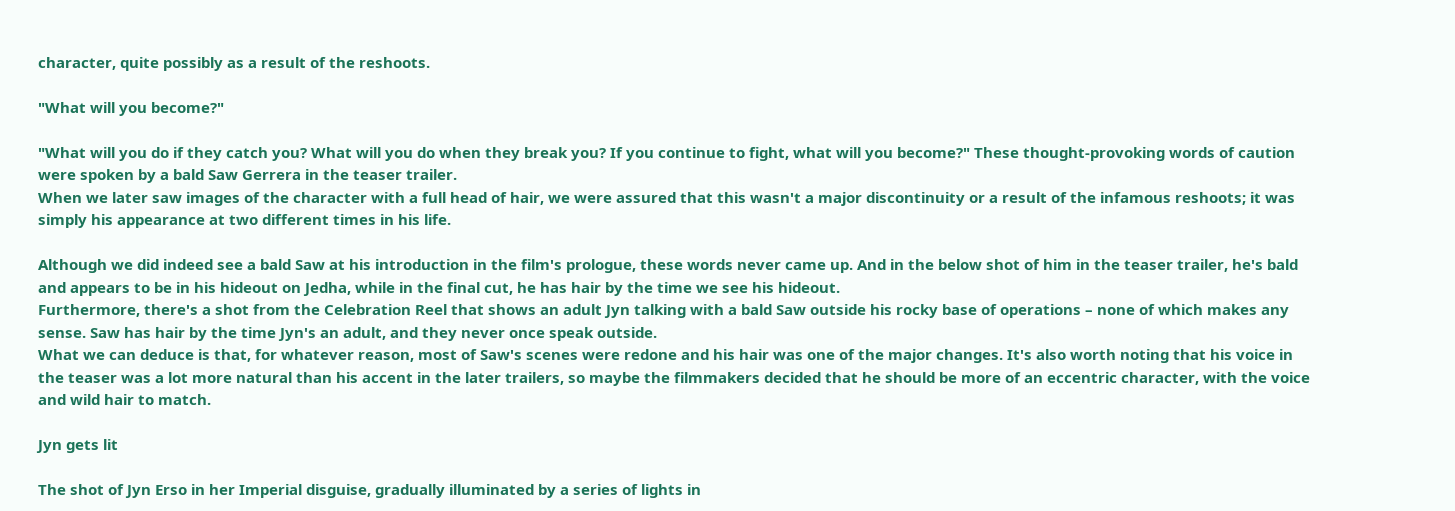character, quite possibly as a result of the reshoots.

"What will you become?"

"What will you do if they catch you? What will you do when they break you? If you continue to fight, what will you become?" These thought-provoking words of caution were spoken by a bald Saw Gerrera in the teaser trailer.
When we later saw images of the character with a full head of hair, we were assured that this wasn't a major discontinuity or a result of the infamous reshoots; it was simply his appearance at two different times in his life.

Although we did indeed see a bald Saw at his introduction in the film's prologue, these words never came up. And in the below shot of him in the teaser trailer, he's bald and appears to be in his hideout on Jedha, while in the final cut, he has hair by the time we see his hideout.
Furthermore, there's a shot from the Celebration Reel that shows an adult Jyn talking with a bald Saw outside his rocky base of operations – none of which makes any sense. Saw has hair by the time Jyn's an adult, and they never once speak outside.
What we can deduce is that, for whatever reason, most of Saw's scenes were redone and his hair was one of the major changes. It's also worth noting that his voice in the teaser was a lot more natural than his accent in the later trailers, so maybe the filmmakers decided that he should be more of an eccentric character, with the voice and wild hair to match.

Jyn gets lit

The shot of Jyn Erso in her Imperial disguise, gradually illuminated by a series of lights in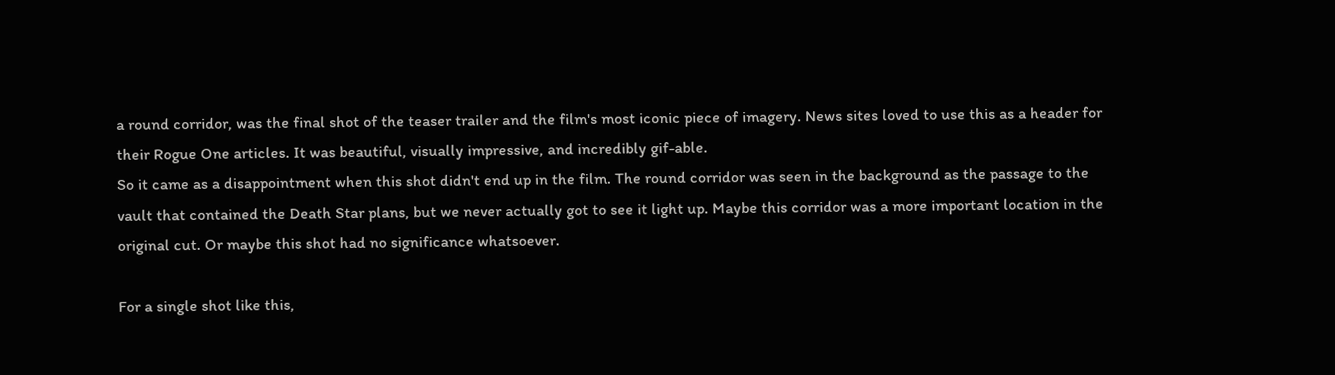a round corridor, was the final shot of the teaser trailer and the film's most iconic piece of imagery. News sites loved to use this as a header for their Rogue One articles. It was beautiful, visually impressive, and incredibly gif-able.
So it came as a disappointment when this shot didn't end up in the film. The round corridor was seen in the background as the passage to the vault that contained the Death Star plans, but we never actually got to see it light up. Maybe this corridor was a more important location in the original cut. Or maybe this shot had no significance whatsoever.

For a single shot like this,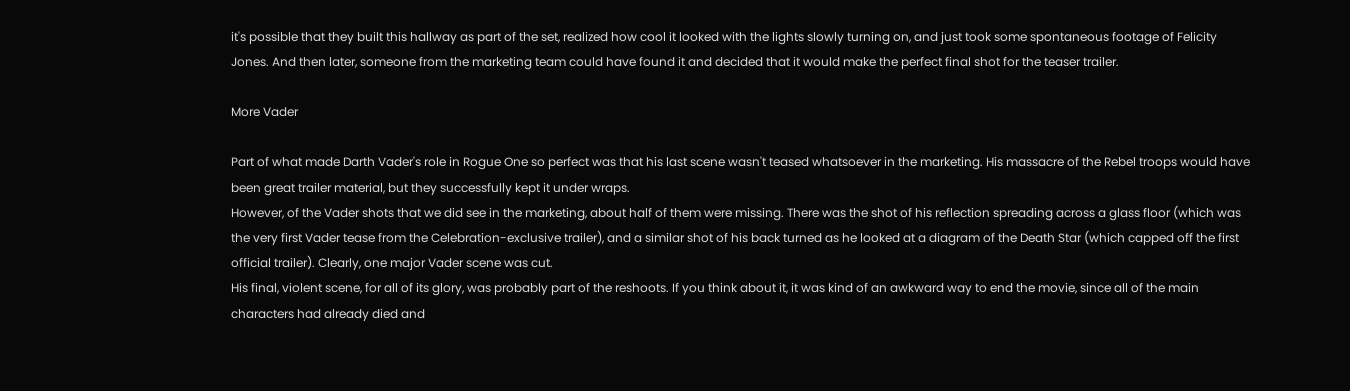it's possible that they built this hallway as part of the set, realized how cool it looked with the lights slowly turning on, and just took some spontaneous footage of Felicity Jones. And then later, someone from the marketing team could have found it and decided that it would make the perfect final shot for the teaser trailer.

More Vader

Part of what made Darth Vader's role in Rogue One so perfect was that his last scene wasn't teased whatsoever in the marketing. His massacre of the Rebel troops would have been great trailer material, but they successfully kept it under wraps.
However, of the Vader shots that we did see in the marketing, about half of them were missing. There was the shot of his reflection spreading across a glass floor (which was the very first Vader tease from the Celebration-exclusive trailer), and a similar shot of his back turned as he looked at a diagram of the Death Star (which capped off the first official trailer). Clearly, one major Vader scene was cut.
His final, violent scene, for all of its glory, was probably part of the reshoots. If you think about it, it was kind of an awkward way to end the movie, since all of the main characters had already died and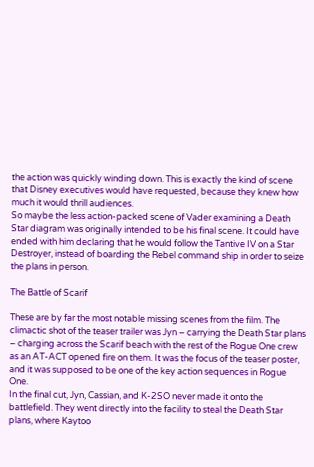the action was quickly winding down. This is exactly the kind of scene that Disney executives would have requested, because they knew how much it would thrill audiences.
So maybe the less action-packed scene of Vader examining a Death Star diagram was originally intended to be his final scene. It could have ended with him declaring that he would follow the Tantive IV on a Star Destroyer, instead of boarding the Rebel command ship in order to seize the plans in person.

The Battle of Scarif

These are by far the most notable missing scenes from the film. The climactic shot of the teaser trailer was Jyn – carrying the Death Star plans – charging across the Scarif beach with the rest of the Rogue One crew as an AT-ACT opened fire on them. It was the focus of the teaser poster, and it was supposed to be one of the key action sequences in Rogue One.
In the final cut, Jyn, Cassian, and K-2SO never made it onto the battlefield. They went directly into the facility to steal the Death Star plans, where Kaytoo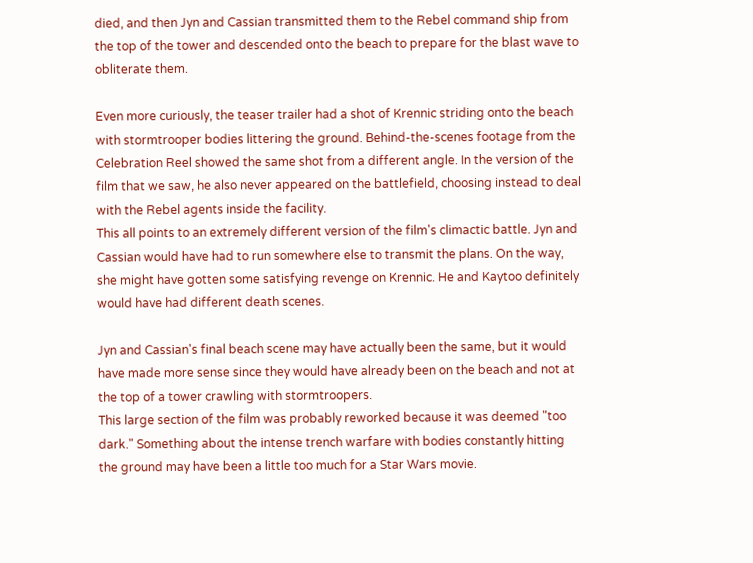died, and then Jyn and Cassian transmitted them to the Rebel command ship from the top of the tower and descended onto the beach to prepare for the blast wave to obliterate them.

Even more curiously, the teaser trailer had a shot of Krennic striding onto the beach with stormtrooper bodies littering the ground. Behind-the-scenes footage from the Celebration Reel showed the same shot from a different angle. In the version of the film that we saw, he also never appeared on the battlefield, choosing instead to deal with the Rebel agents inside the facility.
This all points to an extremely different version of the film's climactic battle. Jyn and Cassian would have had to run somewhere else to transmit the plans. On the way, she might have gotten some satisfying revenge on Krennic. He and Kaytoo definitely would have had different death scenes.

Jyn and Cassian's final beach scene may have actually been the same, but it would have made more sense since they would have already been on the beach and not at the top of a tower crawling with stormtroopers.
This large section of the film was probably reworked because it was deemed "too dark." Something about the intense trench warfare with bodies constantly hitting the ground may have been a little too much for a Star Wars movie.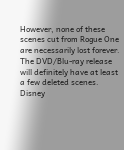However, none of these scenes cut from Rogue One are necessarily lost forever. The DVD/Blu-ray release will definitely have at least a few deleted scenes. Disney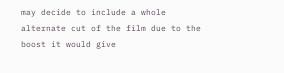may decide to include a whole alternate cut of the film due to the boost it would give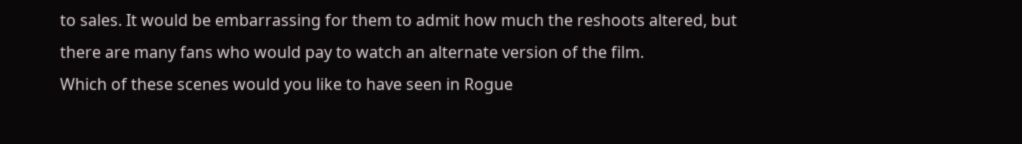to sales. It would be embarrassing for them to admit how much the reshoots altered, but there are many fans who would pay to watch an alternate version of the film.
Which of these scenes would you like to have seen in Rogue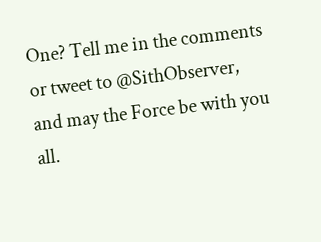One? Tell me in the comments or tweet to @SithObserver, and may the Force be with you all.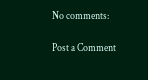No comments:

Post a Comment